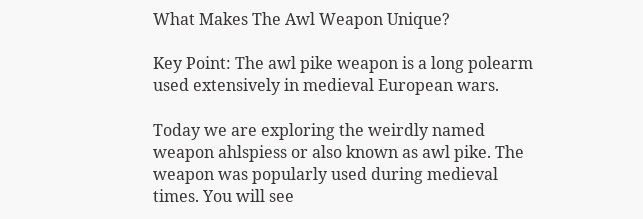What Makes The Awl Weapon Unique?

Key Point: The awl pike weapon is a long polearm used extensively in medieval European wars.

Today we are exploring the weirdly named weapon ahlspiess or also known as awl pike. The weapon was popularly used during medieval times. You will see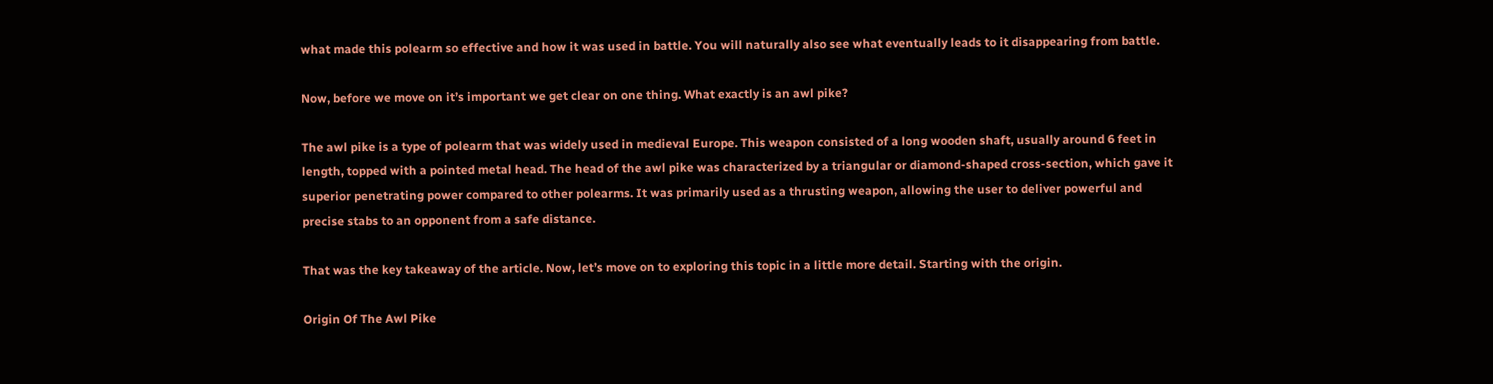what made this polearm so effective and how it was used in battle. You will naturally also see what eventually leads to it disappearing from battle.

Now, before we move on it’s important we get clear on one thing. What exactly is an awl pike?

The awl pike is a type of polearm that was widely used in medieval Europe. This weapon consisted of a long wooden shaft, usually around 6 feet in length, topped with a pointed metal head. The head of the awl pike was characterized by a triangular or diamond-shaped cross-section, which gave it superior penetrating power compared to other polearms. It was primarily used as a thrusting weapon, allowing the user to deliver powerful and precise stabs to an opponent from a safe distance.

That was the key takeaway of the article. Now, let’s move on to exploring this topic in a little more detail. Starting with the origin.

Origin Of The Awl Pike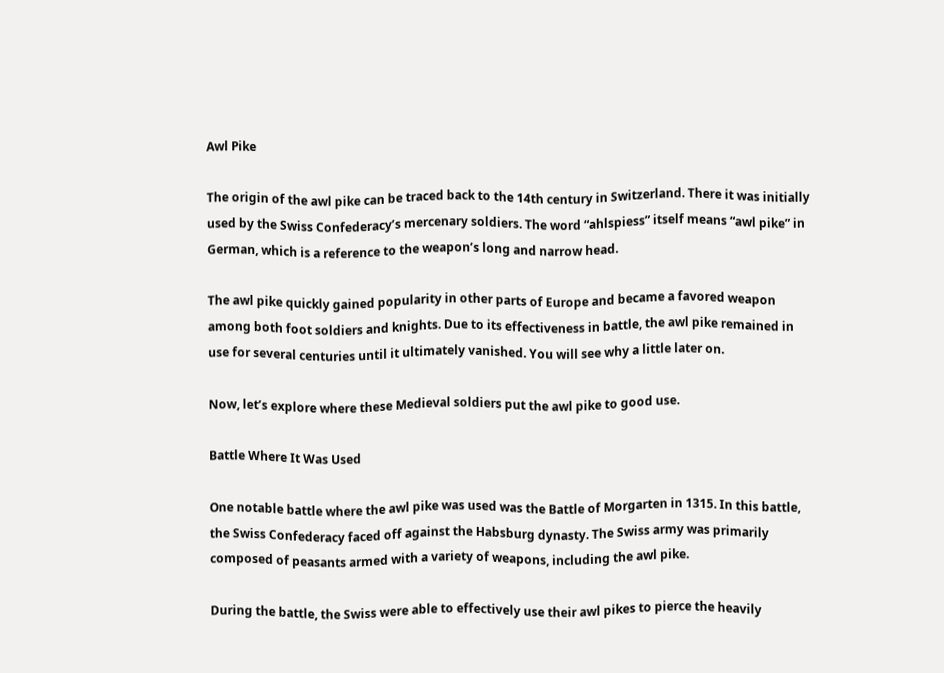Awl Pike

The origin of the awl pike can be traced back to the 14th century in Switzerland. There it was initially used by the Swiss Confederacy’s mercenary soldiers. The word “ahlspiess” itself means “awl pike” in German, which is a reference to the weapon’s long and narrow head.

The awl pike quickly gained popularity in other parts of Europe and became a favored weapon among both foot soldiers and knights. Due to its effectiveness in battle, the awl pike remained in use for several centuries until it ultimately vanished. You will see why a little later on.

Now, let’s explore where these Medieval soldiers put the awl pike to good use.

Battle Where It Was Used

One notable battle where the awl pike was used was the Battle of Morgarten in 1315. In this battle, the Swiss Confederacy faced off against the Habsburg dynasty. The Swiss army was primarily composed of peasants armed with a variety of weapons, including the awl pike.

During the battle, the Swiss were able to effectively use their awl pikes to pierce the heavily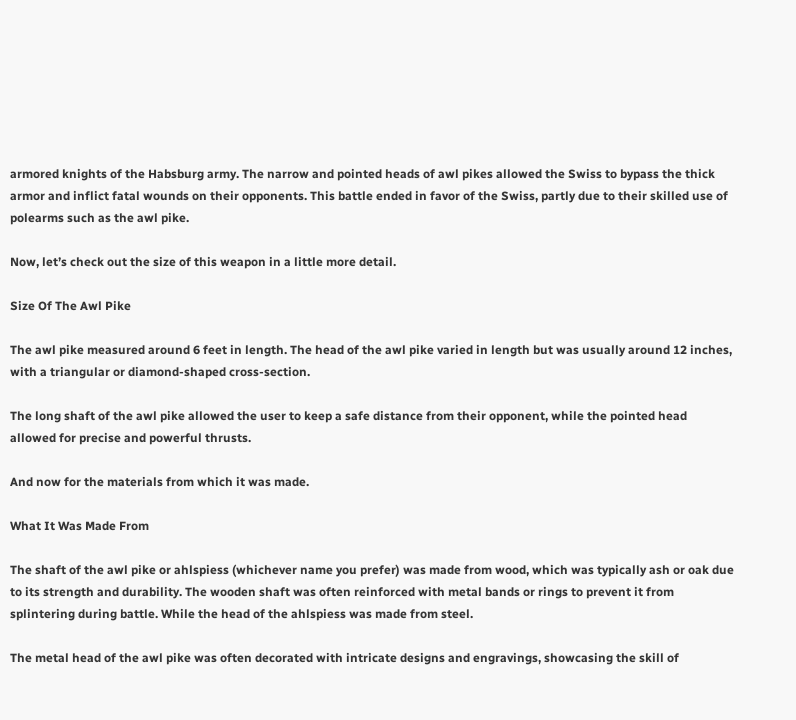armored knights of the Habsburg army. The narrow and pointed heads of awl pikes allowed the Swiss to bypass the thick armor and inflict fatal wounds on their opponents. This battle ended in favor of the Swiss, partly due to their skilled use of polearms such as the awl pike.

Now, let’s check out the size of this weapon in a little more detail.

Size Of The Awl Pike

The awl pike measured around 6 feet in length. The head of the awl pike varied in length but was usually around 12 inches, with a triangular or diamond-shaped cross-section.

The long shaft of the awl pike allowed the user to keep a safe distance from their opponent, while the pointed head allowed for precise and powerful thrusts.

And now for the materials from which it was made.

What It Was Made From

The shaft of the awl pike or ahlspiess (whichever name you prefer) was made from wood, which was typically ash or oak due to its strength and durability. The wooden shaft was often reinforced with metal bands or rings to prevent it from splintering during battle. While the head of the ahlspiess was made from steel.

The metal head of the awl pike was often decorated with intricate designs and engravings, showcasing the skill of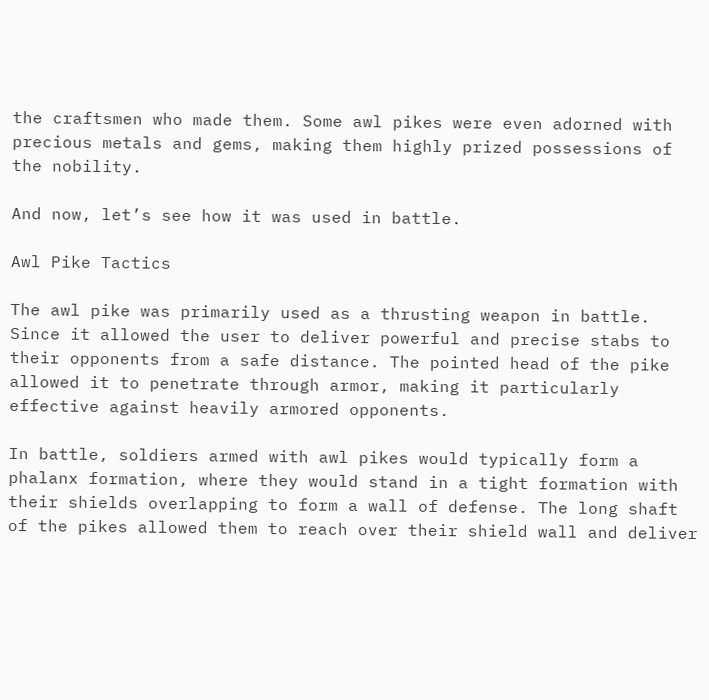the craftsmen who made them. Some awl pikes were even adorned with precious metals and gems, making them highly prized possessions of the nobility.

And now, let’s see how it was used in battle.

Awl Pike Tactics

The awl pike was primarily used as a thrusting weapon in battle. Since it allowed the user to deliver powerful and precise stabs to their opponents from a safe distance. The pointed head of the pike allowed it to penetrate through armor, making it particularly effective against heavily armored opponents.

In battle, soldiers armed with awl pikes would typically form a phalanx formation, where they would stand in a tight formation with their shields overlapping to form a wall of defense. The long shaft of the pikes allowed them to reach over their shield wall and deliver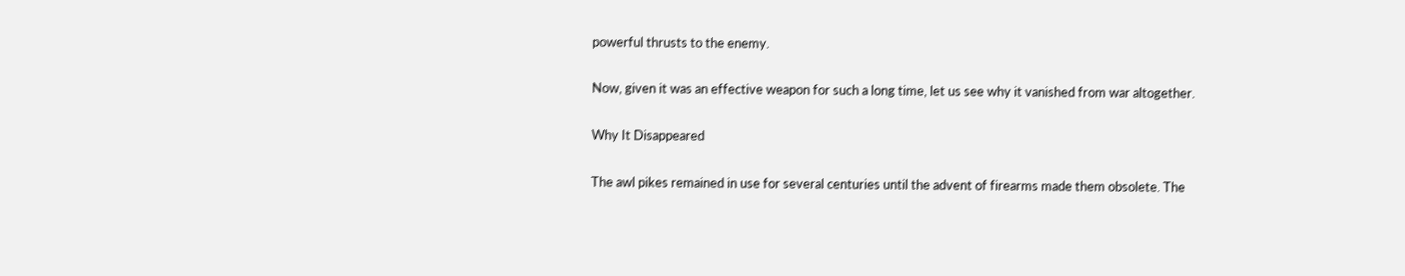powerful thrusts to the enemy.

Now, given it was an effective weapon for such a long time, let us see why it vanished from war altogether.

Why It Disappeared

The awl pikes remained in use for several centuries until the advent of firearms made them obsolete. The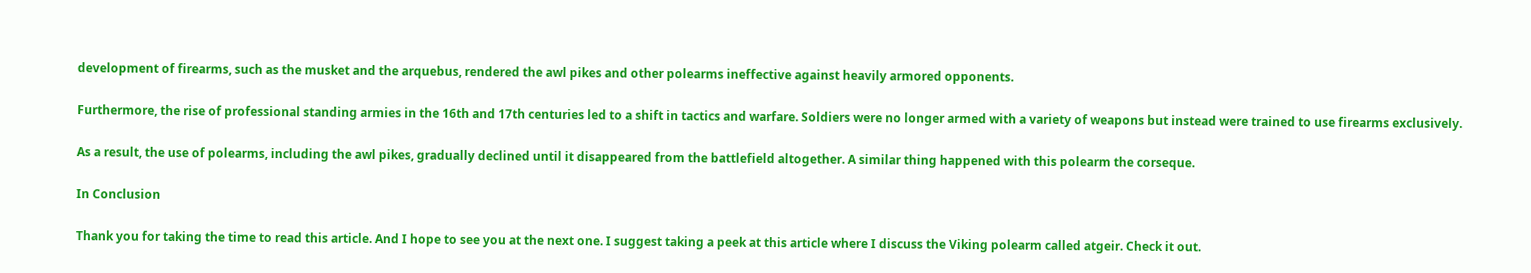development of firearms, such as the musket and the arquebus, rendered the awl pikes and other polearms ineffective against heavily armored opponents.

Furthermore, the rise of professional standing armies in the 16th and 17th centuries led to a shift in tactics and warfare. Soldiers were no longer armed with a variety of weapons but instead were trained to use firearms exclusively.

As a result, the use of polearms, including the awl pikes, gradually declined until it disappeared from the battlefield altogether. A similar thing happened with this polearm the corseque.

In Conclusion

Thank you for taking the time to read this article. And I hope to see you at the next one. I suggest taking a peek at this article where I discuss the Viking polearm called atgeir. Check it out.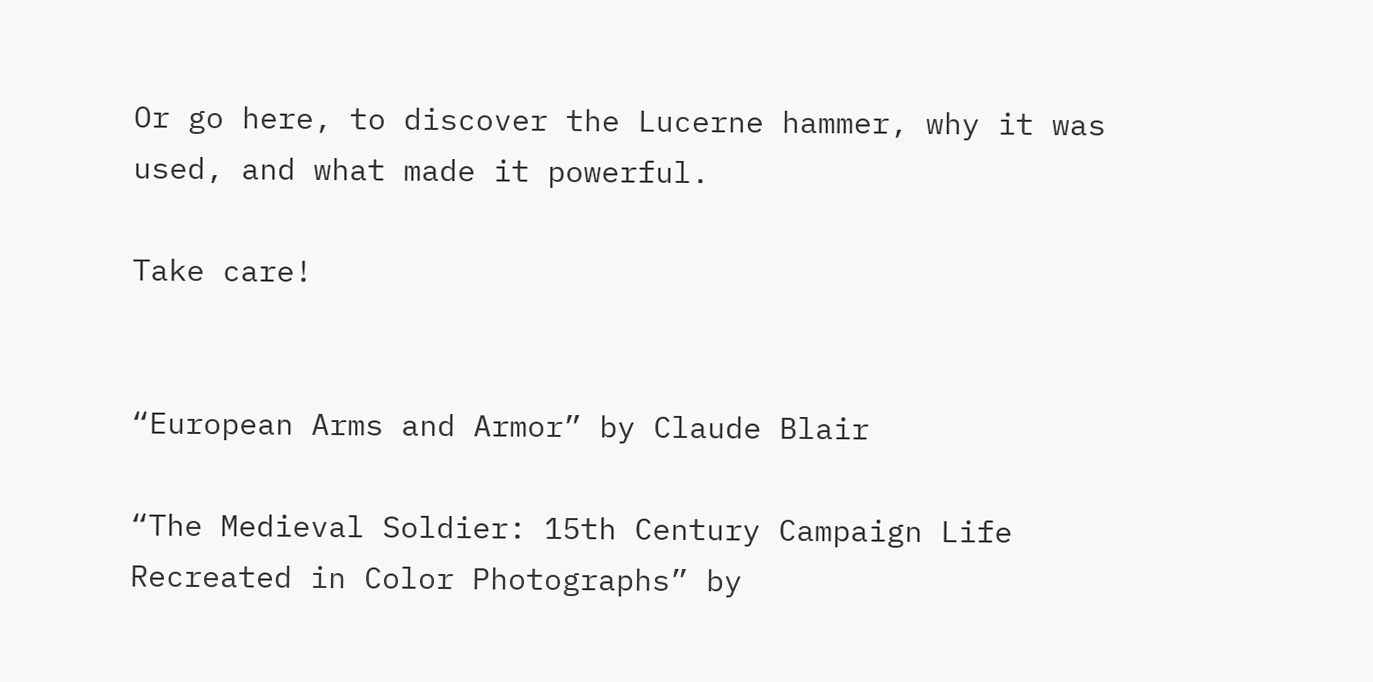Or go here, to discover the Lucerne hammer, why it was used, and what made it powerful.

Take care!


“European Arms and Armor” by Claude Blair

“The Medieval Soldier: 15th Century Campaign Life Recreated in Color Photographs” by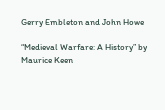Gerry Embleton and John Howe

“Medieval Warfare: A History” by Maurice Keen